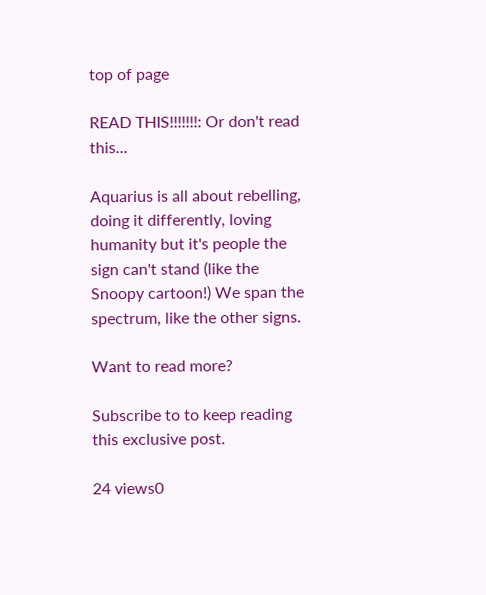top of page

READ THIS!!!!!!!: Or don't read this...

Aquarius is all about rebelling, doing it differently, loving humanity but it's people the sign can't stand (like the Snoopy cartoon!) We span the spectrum, like the other signs.

Want to read more?

Subscribe to to keep reading this exclusive post.

24 views0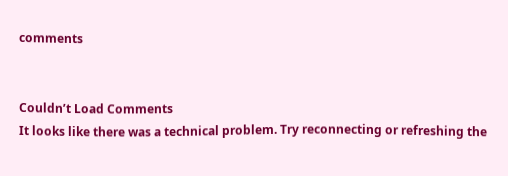comments


Couldn’t Load Comments
It looks like there was a technical problem. Try reconnecting or refreshing the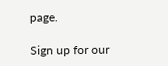page.

Sign up for our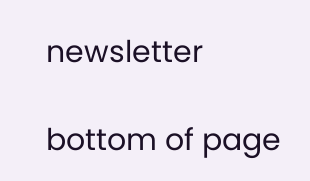newsletter

bottom of page